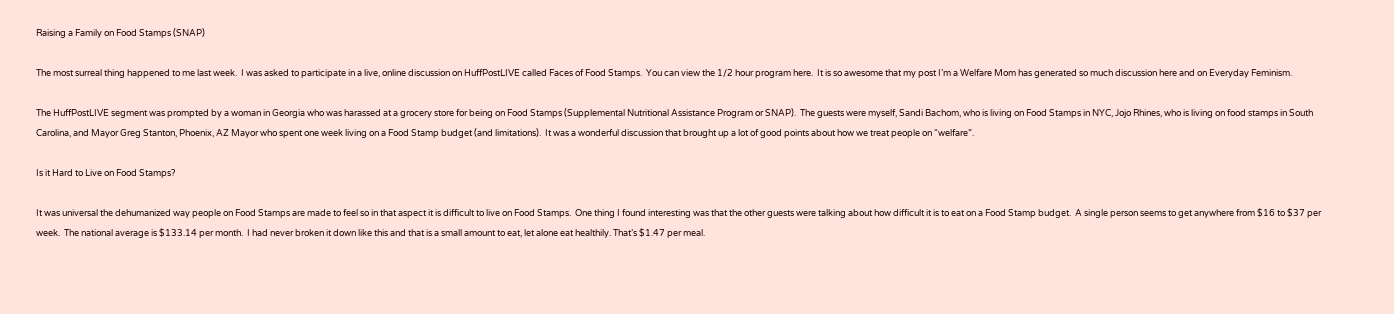Raising a Family on Food Stamps (SNAP)

The most surreal thing happened to me last week.  I was asked to participate in a live, online discussion on HuffPostLIVE called Faces of Food Stamps.  You can view the 1/2 hour program here.  It is so awesome that my post I’m a Welfare Mom has generated so much discussion here and on Everyday Feminism.

The HuffPostLIVE segment was prompted by a woman in Georgia who was harassed at a grocery store for being on Food Stamps (Supplemental Nutritional Assistance Program or SNAP).  The guests were myself, Sandi Bachom, who is living on Food Stamps in NYC, Jojo Rhines, who is living on food stamps in South Carolina, and Mayor Greg Stanton, Phoenix, AZ Mayor who spent one week living on a Food Stamp budget (and limitations).  It was a wonderful discussion that brought up a lot of good points about how we treat people on “welfare”.

Is it Hard to Live on Food Stamps?

It was universal the dehumanized way people on Food Stamps are made to feel so in that aspect it is difficult to live on Food Stamps.  One thing I found interesting was that the other guests were talking about how difficult it is to eat on a Food Stamp budget.  A single person seems to get anywhere from $16 to $37 per week.  The national average is $133.14 per month.  I had never broken it down like this and that is a small amount to eat, let alone eat healthily. That’s $1.47 per meal.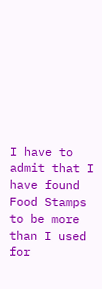I have to admit that I have found Food Stamps to be more than I used for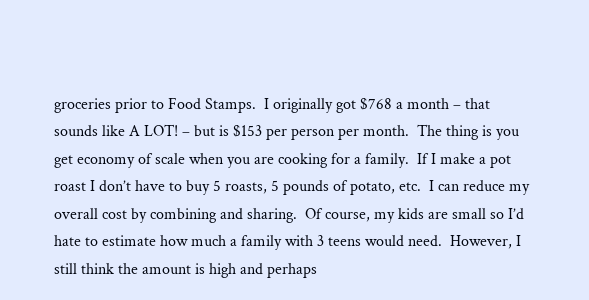groceries prior to Food Stamps.  I originally got $768 a month – that sounds like A LOT! – but is $153 per person per month.  The thing is you get economy of scale when you are cooking for a family.  If I make a pot roast I don’t have to buy 5 roasts, 5 pounds of potato, etc.  I can reduce my overall cost by combining and sharing.  Of course, my kids are small so I’d hate to estimate how much a family with 3 teens would need.  However, I still think the amount is high and perhaps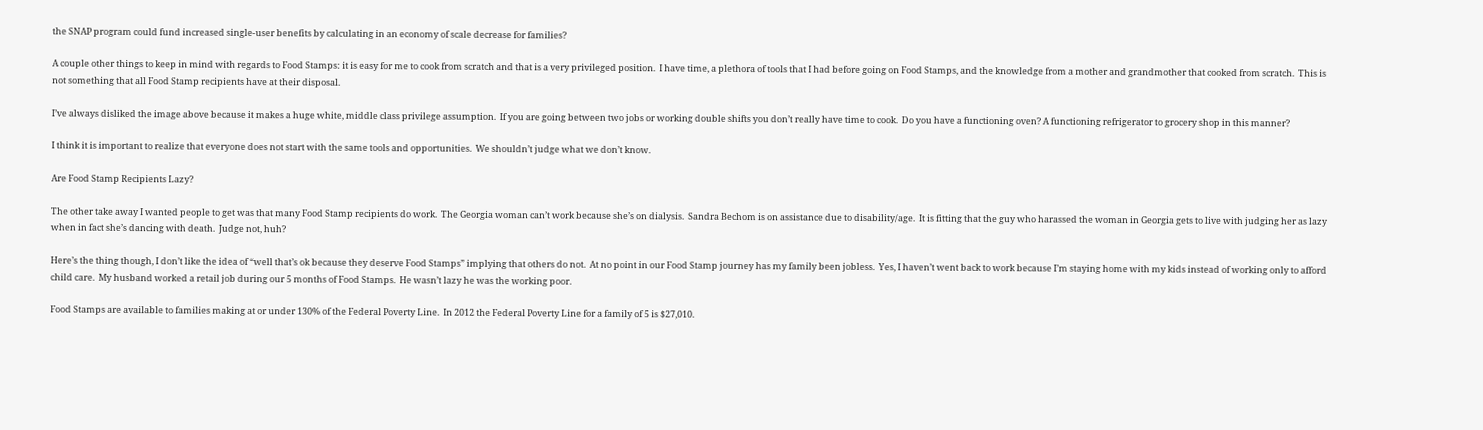the SNAP program could fund increased single-user benefits by calculating in an economy of scale decrease for families?

A couple other things to keep in mind with regards to Food Stamps: it is easy for me to cook from scratch and that is a very privileged position.  I have time, a plethora of tools that I had before going on Food Stamps, and the knowledge from a mother and grandmother that cooked from scratch.  This is not something that all Food Stamp recipients have at their disposal.

I’ve always disliked the image above because it makes a huge white, middle class privilege assumption.  If you are going between two jobs or working double shifts you don’t really have time to cook.  Do you have a functioning oven? A functioning refrigerator to grocery shop in this manner?

I think it is important to realize that everyone does not start with the same tools and opportunities.  We shouldn’t judge what we don’t know.

Are Food Stamp Recipients Lazy?

The other take away I wanted people to get was that many Food Stamp recipients do work.  The Georgia woman can’t work because she’s on dialysis.  Sandra Bechom is on assistance due to disability/age.  It is fitting that the guy who harassed the woman in Georgia gets to live with judging her as lazy when in fact she’s dancing with death.  Judge not, huh?

Here’s the thing though, I don’t like the idea of “well that’s ok because they deserve Food Stamps” implying that others do not.  At no point in our Food Stamp journey has my family been jobless.  Yes, I haven’t went back to work because I’m staying home with my kids instead of working only to afford child care.  My husband worked a retail job during our 5 months of Food Stamps.  He wasn’t lazy he was the working poor.

Food Stamps are available to families making at or under 130% of the Federal Poverty Line.  In 2012 the Federal Poverty Line for a family of 5 is $27,010.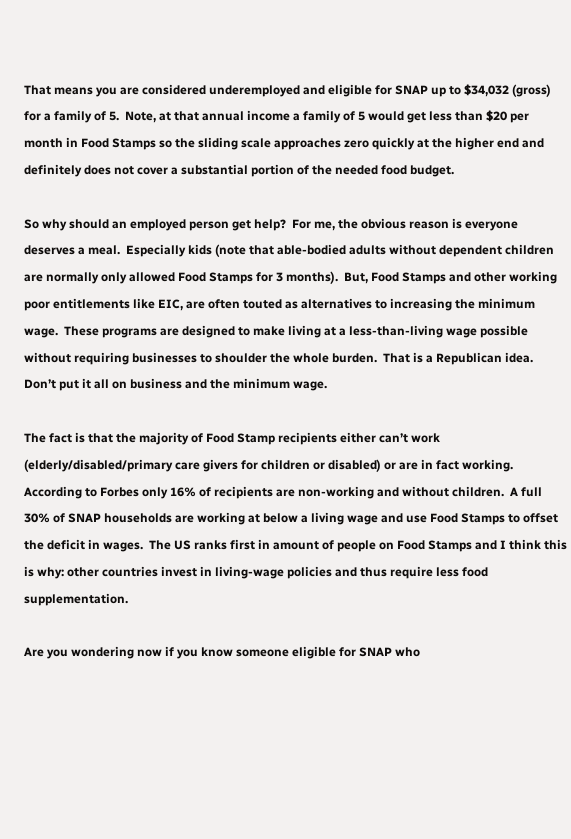That means you are considered underemployed and eligible for SNAP up to $34,032 (gross) for a family of 5.  Note, at that annual income a family of 5 would get less than $20 per month in Food Stamps so the sliding scale approaches zero quickly at the higher end and definitely does not cover a substantial portion of the needed food budget.

So why should an employed person get help?  For me, the obvious reason is everyone deserves a meal.  Especially kids (note that able-bodied adults without dependent children are normally only allowed Food Stamps for 3 months).  But, Food Stamps and other working poor entitlements like EIC, are often touted as alternatives to increasing the minimum wage.  These programs are designed to make living at a less-than-living wage possible without requiring businesses to shoulder the whole burden.  That is a Republican idea.  Don’t put it all on business and the minimum wage.

The fact is that the majority of Food Stamp recipients either can’t work (elderly/disabled/primary care givers for children or disabled) or are in fact working.  According to Forbes only 16% of recipients are non-working and without children.  A full 30% of SNAP households are working at below a living wage and use Food Stamps to offset the deficit in wages.  The US ranks first in amount of people on Food Stamps and I think this is why: other countries invest in living-wage policies and thus require less food supplementation.

Are you wondering now if you know someone eligible for SNAP who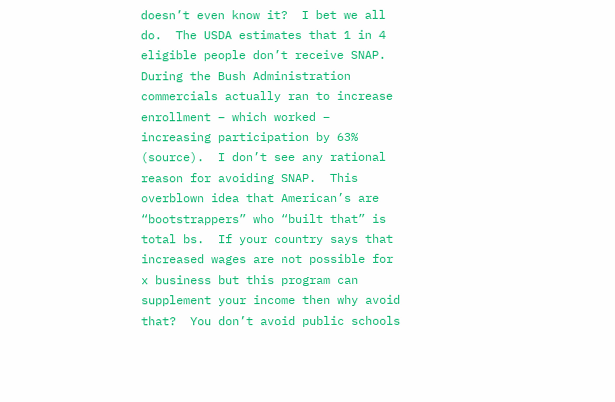doesn’t even know it?  I bet we all do.  The USDA estimates that 1 in 4 eligible people don’t receive SNAP. During the Bush Administration commercials actually ran to increase enrollment – which worked – increasing participation by 63% (source).  I don’t see any rational reason for avoiding SNAP.  This overblown idea that American’s are “bootstrappers” who “built that” is total bs.  If your country says that increased wages are not possible for x business but this program can supplement your income then why avoid that?  You don’t avoid public schools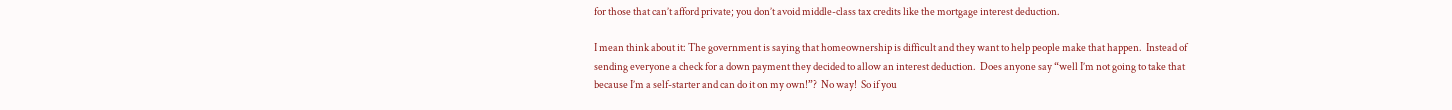for those that can’t afford private; you don’t avoid middle-class tax credits like the mortgage interest deduction.

I mean think about it: The government is saying that homeownership is difficult and they want to help people make that happen.  Instead of sending everyone a check for a down payment they decided to allow an interest deduction.  Does anyone say “well I’m not going to take that because I’m a self-starter and can do it on my own!”?  No way!  So if you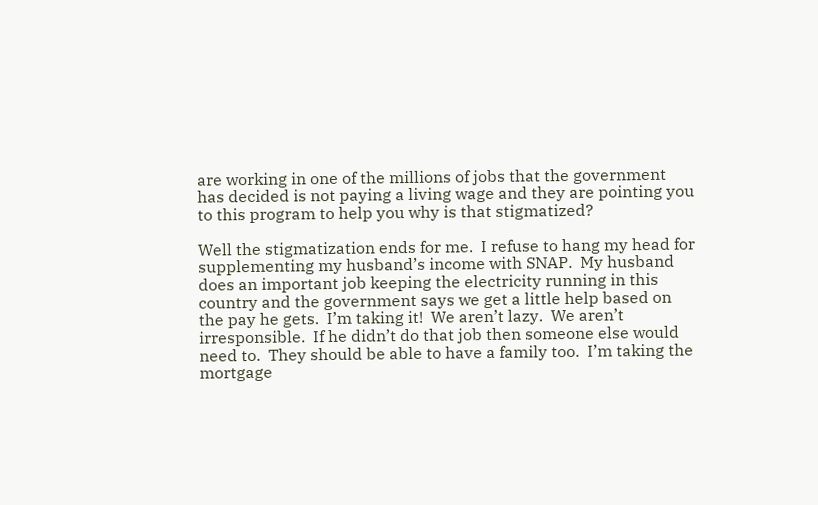are working in one of the millions of jobs that the government has decided is not paying a living wage and they are pointing you to this program to help you why is that stigmatized?

Well the stigmatization ends for me.  I refuse to hang my head for supplementing my husband’s income with SNAP.  My husband does an important job keeping the electricity running in this country and the government says we get a little help based on the pay he gets.  I’m taking it!  We aren’t lazy.  We aren’t irresponsible.  If he didn’t do that job then someone else would need to.  They should be able to have a family too.  I’m taking the mortgage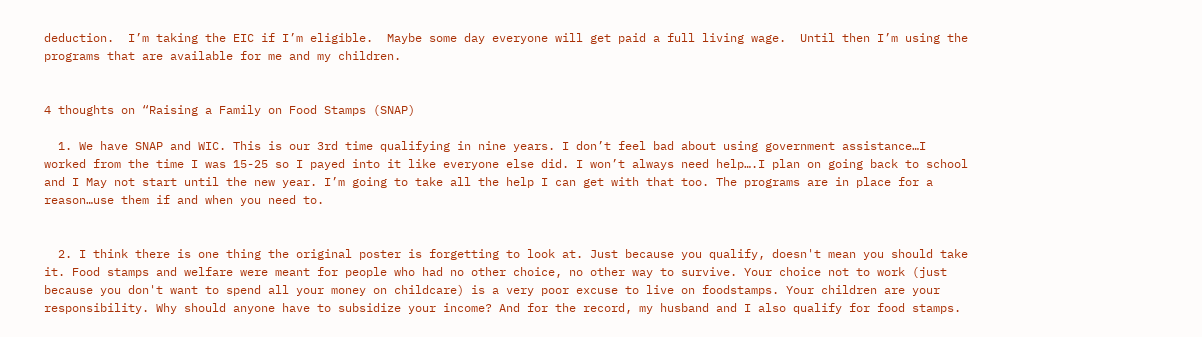deduction.  I’m taking the EIC if I’m eligible.  Maybe some day everyone will get paid a full living wage.  Until then I’m using the programs that are available for me and my children.


4 thoughts on “Raising a Family on Food Stamps (SNAP)

  1. We have SNAP and WIC. This is our 3rd time qualifying in nine years. I don’t feel bad about using government assistance…I worked from the time I was 15-25 so I payed into it like everyone else did. I won’t always need help….I plan on going back to school and I May not start until the new year. I’m going to take all the help I can get with that too. The programs are in place for a reason…use them if and when you need to.


  2. I think there is one thing the original poster is forgetting to look at. Just because you qualify, doesn't mean you should take it. Food stamps and welfare were meant for people who had no other choice, no other way to survive. Your choice not to work (just because you don't want to spend all your money on childcare) is a very poor excuse to live on foodstamps. Your children are your responsibility. Why should anyone have to subsidize your income? And for the record, my husband and I also qualify for food stamps.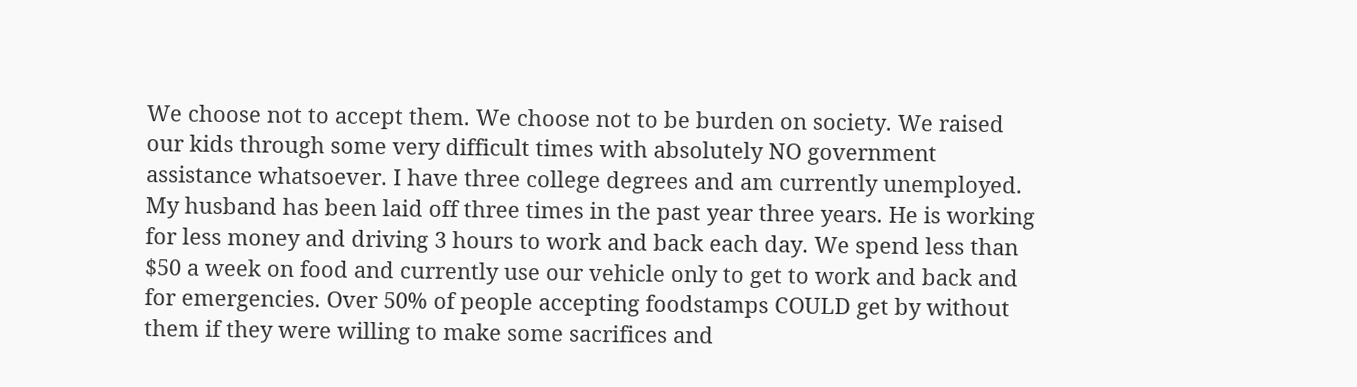We choose not to accept them. We choose not to be burden on society. We raised our kids through some very difficult times with absolutely NO government assistance whatsoever. I have three college degrees and am currently unemployed. My husband has been laid off three times in the past year three years. He is working for less money and driving 3 hours to work and back each day. We spend less than $50 a week on food and currently use our vehicle only to get to work and back and for emergencies. Over 50% of people accepting foodstamps COULD get by without them if they were willing to make some sacrifices and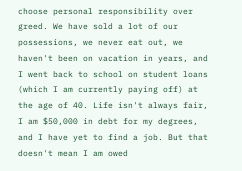choose personal responsibility over greed. We have sold a lot of our possessions, we never eat out, we haven't been on vacation in years, and I went back to school on student loans (which I am currently paying off) at the age of 40. Life isn't always fair, I am $50,000 in debt for my degrees, and I have yet to find a job. But that doesn't mean I am owed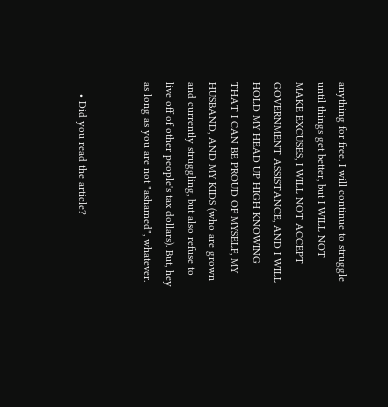anything for free. I will continue to struggle until things get better, but I WILL NOT MAKE EXCUSES, I WILL NOT ACCEPT GOVERNMENT ASSISTANCE, AND I WILL HOLD MY HEAD UP HIGH KNOWING THAT I CAN BE PROUD OF MYSELF, MY HUSBAND, AND MY KIDS (who are grown and currently struggling, but also refuse to live off of other people's tax dollars). But, hey as long as you are not "ashamed", whatever.


    • Did you read the article?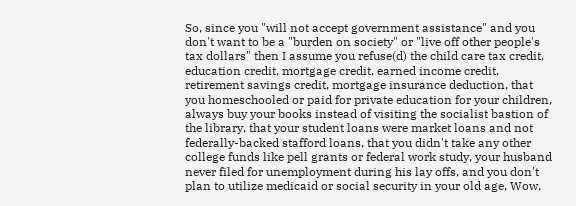So, since you "will not accept government assistance" and you don't want to be a "burden on society" or "live off other people's tax dollars" then I assume you refuse(d) the child care tax credit, education credit, mortgage credit, earned income credit, retirement savings credit, mortgage insurance deduction, that you homeschooled or paid for private education for your children, always buy your books instead of visiting the socialist bastion of the library, that your student loans were market loans and not federally-backed stafford loans, that you didn't take any other college funds like pell grants or federal work study, your husband never filed for unemployment during his lay offs, and you don't plan to utilize medicaid or social security in your old age, Wow,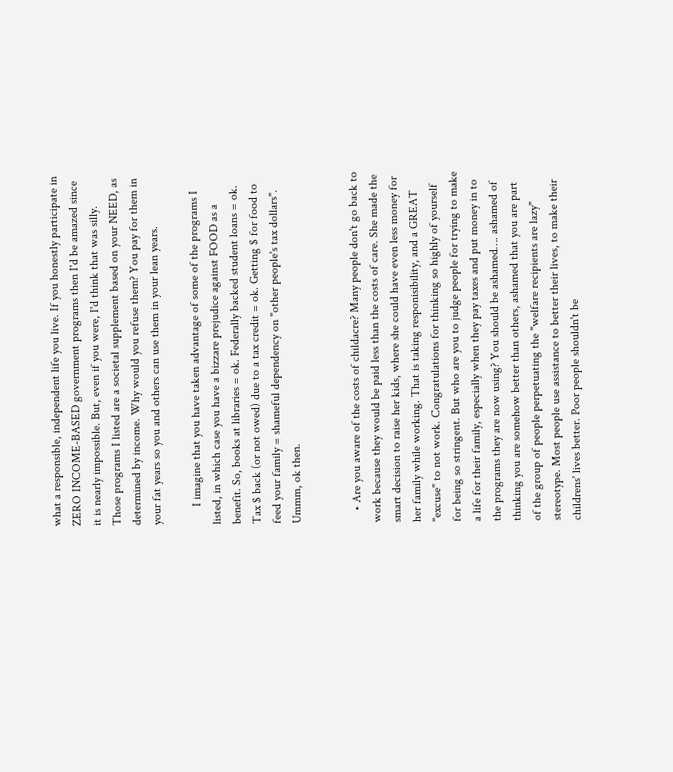what a responsible, independent life you live. If you honestly participate in ZERO INCOME-BASED government programs then I'd be amazed since it is nearly impossible. But, even if you were, I'd think that was silly. Those programs I listed are a societal supplement based on your NEED, as determined by income. Why would you refuse them? You pay for them in your fat years so you and others can use them in your lean years.

      I imagine that you have taken advantage of some of the programs I listed, in which case you have a bizzare prejudice against FOOD as a benefit. So, books at libraries = ok. Federally backed student loans = ok. Tax $ back (or not owed) due to a tax credit = ok. Getting $ for food to feed your family = shameful dependency on "other people's tax dollars". Ummm, ok then.


    • Are you aware of the costs of childacre? Many people don't go back to work because they would be paid less than the costs of care. She made the smart decision to raise her kids, where she could have even less money for her family while working. That is taking responisibility, and a GREAT "excuse" to not work. Congratulations for thinking so highly of yourself for being so stringent. But who are you to judge people for trying to make a life for their family, especially when they pay taxes and put money in to the programs they are now using? You should be ashamed…. ashamed of thinking you are somehow better than others, ashamed that you are part of the group of people perpetuating the "welfare recipients are lazy" stereotype. Most people use assistance to better their lives, to make their childrens' lives better. Poor people shouldn't be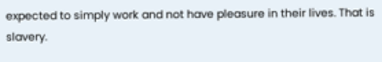expected to simply work and not have pleasure in their lives. That is slavery.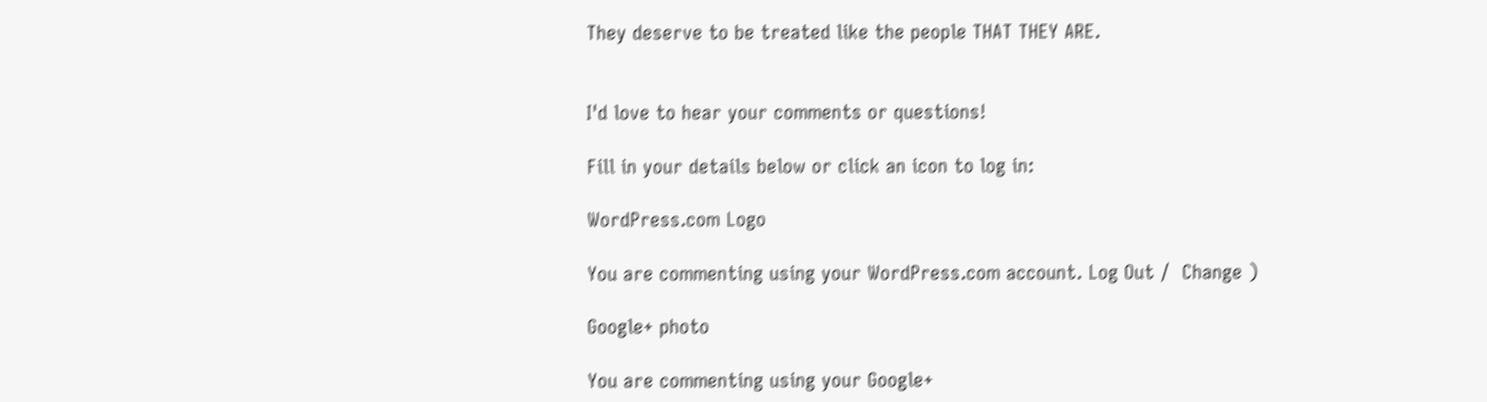They deserve to be treated like the people THAT THEY ARE.


I'd love to hear your comments or questions!

Fill in your details below or click an icon to log in:

WordPress.com Logo

You are commenting using your WordPress.com account. Log Out /  Change )

Google+ photo

You are commenting using your Google+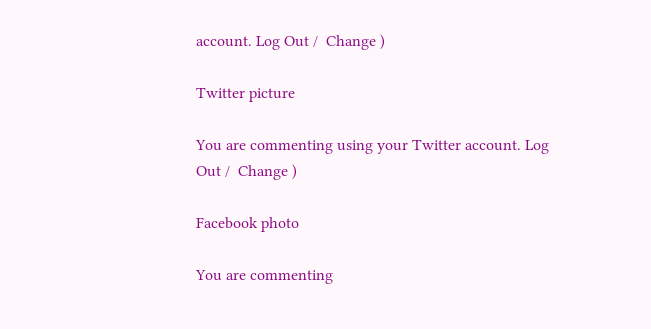account. Log Out /  Change )

Twitter picture

You are commenting using your Twitter account. Log Out /  Change )

Facebook photo

You are commenting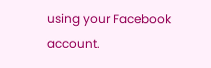using your Facebook account.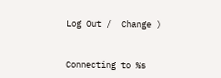Log Out /  Change )


Connecting to %s